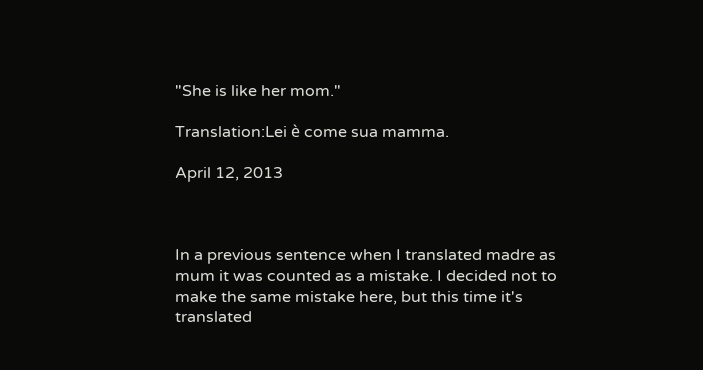"She is like her mom."

Translation:Lei è come sua mamma.

April 12, 2013



In a previous sentence when I translated madre as mum it was counted as a mistake. I decided not to make the same mistake here, but this time it's translated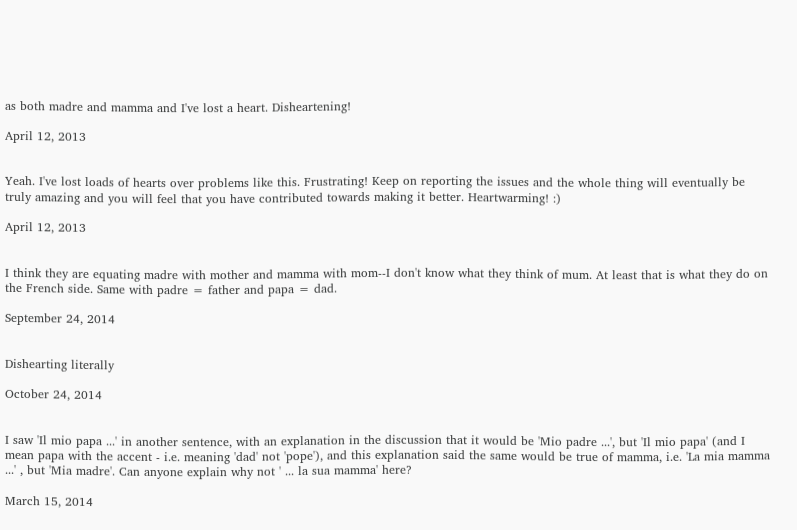as both madre and mamma and I've lost a heart. Disheartening!

April 12, 2013


Yeah. I've lost loads of hearts over problems like this. Frustrating! Keep on reporting the issues and the whole thing will eventually be truly amazing and you will feel that you have contributed towards making it better. Heartwarming! :)

April 12, 2013


I think they are equating madre with mother and mamma with mom--I don't know what they think of mum. At least that is what they do on the French side. Same with padre = father and papa = dad.

September 24, 2014


Dishearting literally

October 24, 2014


I saw 'Il mio papa ...' in another sentence, with an explanation in the discussion that it would be 'Mio padre ...', but 'Il mio papa' (and I mean papa with the accent - i.e. meaning 'dad' not 'pope'), and this explanation said the same would be true of mamma, i.e. 'La mia mamma ...' , but 'Mia madre'. Can anyone explain why not ' ... la sua mamma' here?

March 15, 2014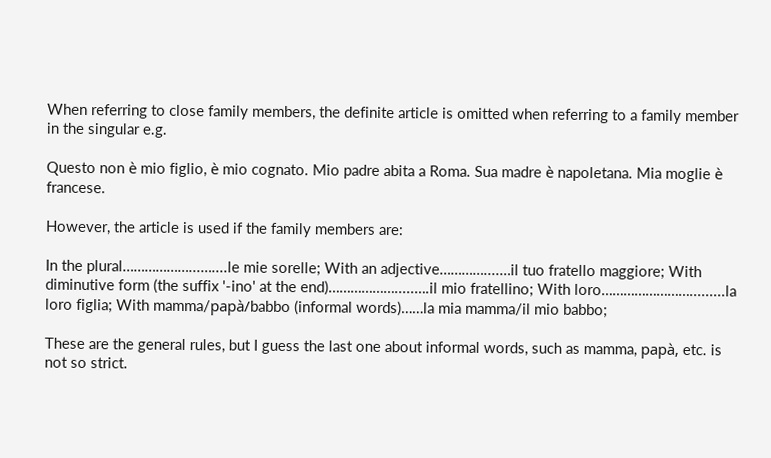When referring to close family members, the definite article is omitted when referring to a family member in the singular e.g.

Questo non è mio figlio, è mio cognato. Mio padre abita a Roma. Sua madre è napoletana. Mia moglie è francese.

However, the article is used if the family members are:

In the plural………………...…....le mie sorelle; With an adjective…………....…il tuo fratello maggiore; With diminutive form (the suffix '-ino' at the end)……………….....….il mio fratellino; With loro…………………….........la loro figlia; With mamma/papà/babbo (informal words)……la mia mamma/il mio babbo;

These are the general rules, but I guess the last one about informal words, such as mamma, papà, etc. is not so strict.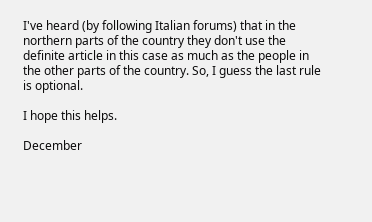I've heard (by following Italian forums) that in the northern parts of the country they don't use the definite article in this case as much as the people in the other parts of the country. So, I guess the last rule is optional.

I hope this helps.

December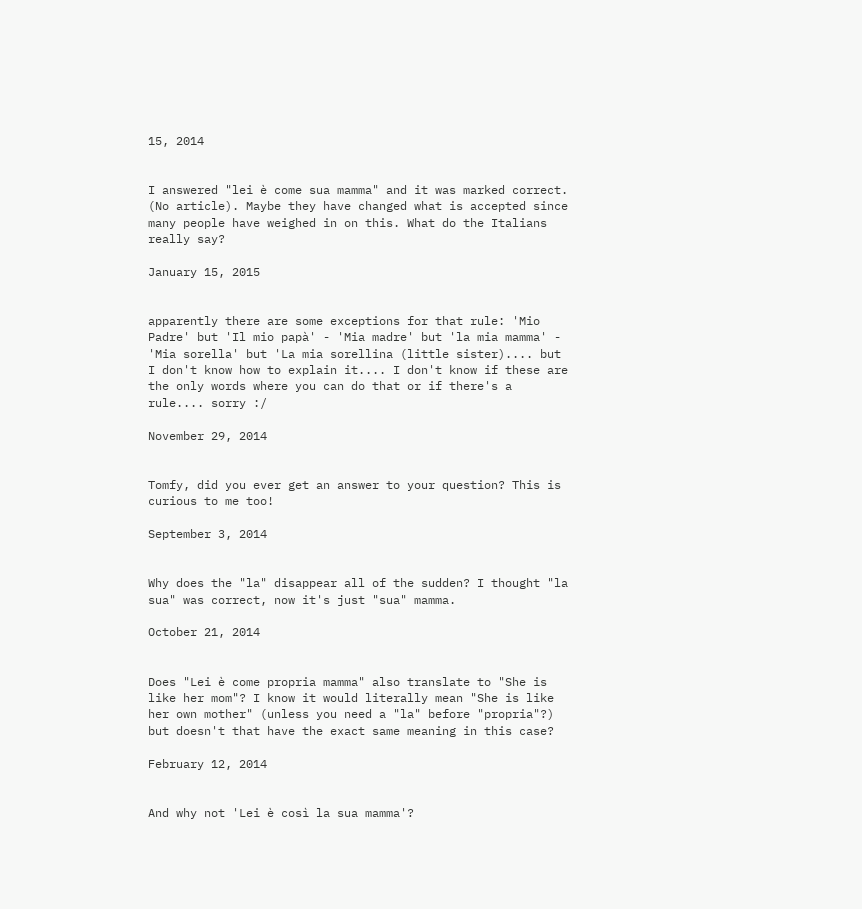15, 2014


I answered "lei è come sua mamma" and it was marked correct. (No article). Maybe they have changed what is accepted since many people have weighed in on this. What do the Italians really say?

January 15, 2015


apparently there are some exceptions for that rule: 'Mio Padre' but 'Il mio papà' - 'Mia madre' but 'la mia mamma' - 'Mia sorella' but 'La mia sorellina (little sister).... but I don't know how to explain it.... I don't know if these are the only words where you can do that or if there's a rule.... sorry :/

November 29, 2014


Tomfy, did you ever get an answer to your question? This is curious to me too!

September 3, 2014


Why does the "la" disappear all of the sudden? I thought "la sua" was correct, now it's just "sua" mamma.

October 21, 2014


Does "Lei è come propria mamma" also translate to "She is like her mom"? I know it would literally mean "She is like her own mother" (unless you need a "la" before "propria"?) but doesn't that have the exact same meaning in this case?

February 12, 2014


And why not 'Lei è così la sua mamma'?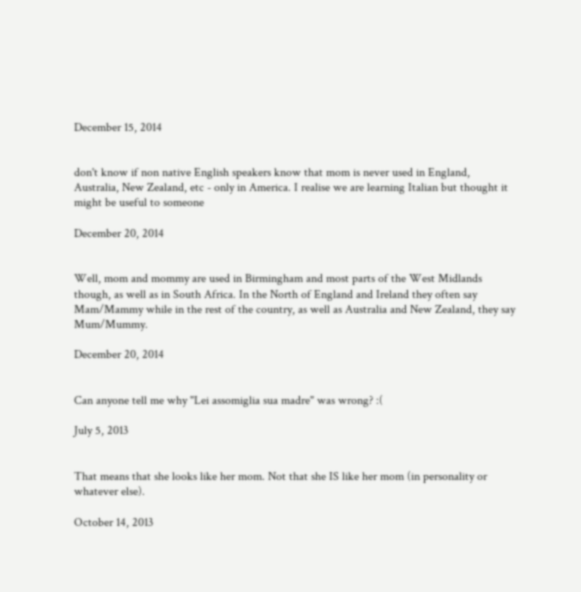December 15, 2014


don't know if non native English speakers know that mom is never used in England, Australia, New Zealand, etc - only in America. I realise we are learning Italian but thought it might be useful to someone

December 20, 2014


Well, mom and mommy are used in Birmingham and most parts of the West Midlands though, as well as in South Africa. In the North of England and Ireland they often say Mam/Mammy while in the rest of the country, as well as Australia and New Zealand, they say Mum/Mummy.

December 20, 2014


Can anyone tell me why "Lei assomiglia sua madre" was wrong? :(

July 5, 2013


That means that she looks like her mom. Not that she IS like her mom (in personality or whatever else).

October 14, 2013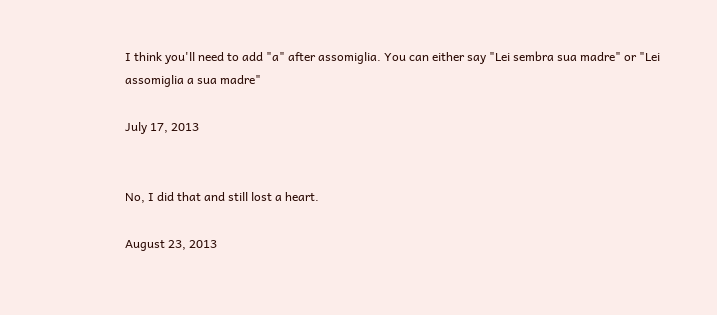I think you'll need to add "a" after assomiglia. You can either say "Lei sembra sua madre" or "Lei assomiglia a sua madre"

July 17, 2013


No, I did that and still lost a heart.

August 23, 2013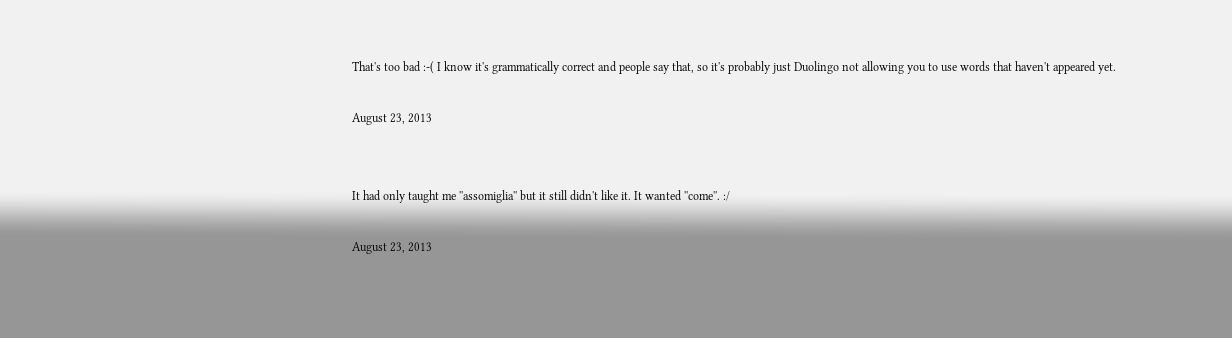That's too bad :-( I know it's grammatically correct and people say that, so it's probably just Duolingo not allowing you to use words that haven't appeared yet.

August 23, 2013


It had only taught me ''assomiglia'' but it still didn't like it. It wanted ''come''. :/

August 23, 2013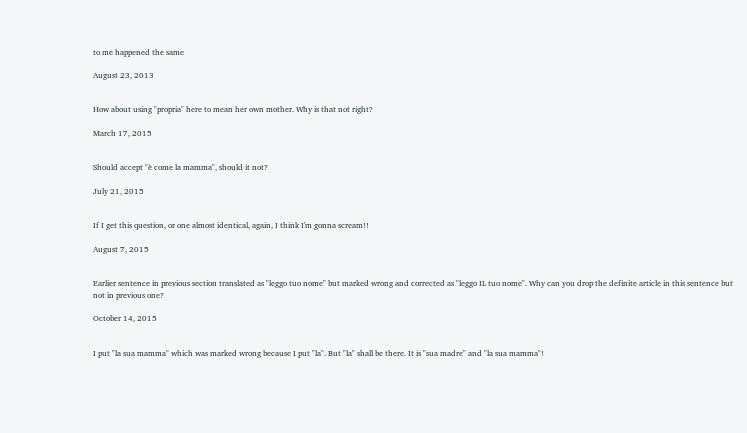to me happened the same

August 23, 2013


How about using "propria" here to mean her own mother. Why is that not right?

March 17, 2015


Should accept "è come la mamma", should it not?

July 21, 2015


If I get this question, or one almost identical, again, I think I'm gonna scream!!

August 7, 2015


Earlier sentence in previous section translated as "leggo tuo nome" but marked wrong and corrected as "leggo IL tuo nome". Why can you drop the definite article in this sentence but not in previous one?

October 14, 2015


I put "la sua mamma" which was marked wrong because I put "la". But "la" shall be there. It is "sua madre" and "la sua mamma"!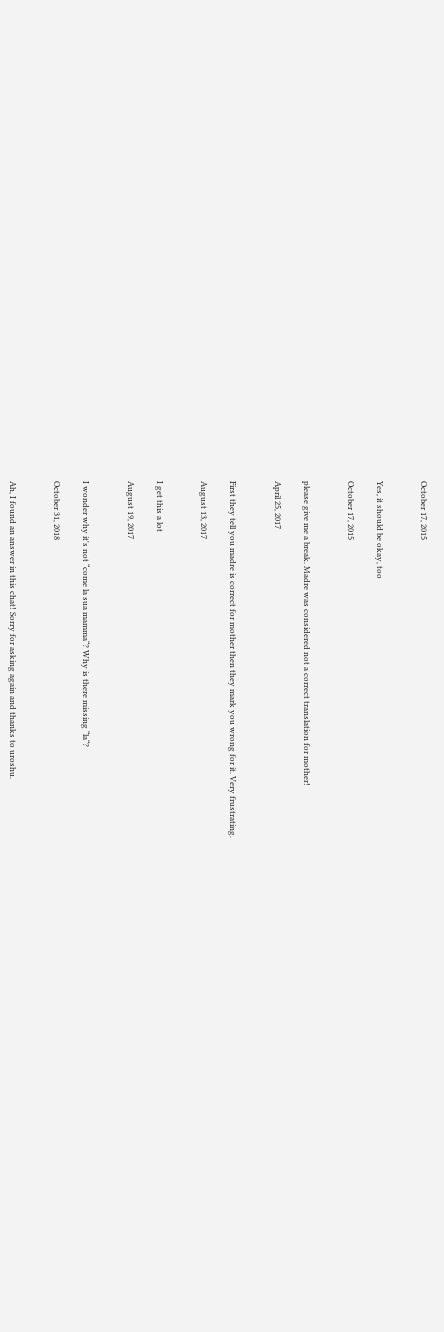October 17, 2015


Yes, it should be okay, too

October 17, 2015


please give me a break. Madre was considered not a correct translation for mother!

April 25, 2017


First they tell you madre is correct for mother then they mark you wrong for it. Very frustrating.

August 13, 2017


I get this a lot

August 19, 2017


I wonder why it's not “come la sua mamma“? Why is there missing “la“?

October 31, 2018


Ah, I found an answer in this chat! Sorry for asking again and thanks to uroshu.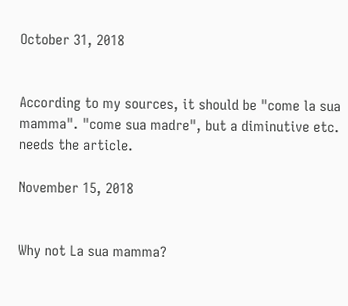October 31, 2018


According to my sources, it should be "come la sua mamma". "come sua madre", but a diminutive etc. needs the article.

November 15, 2018


Why not La sua mamma?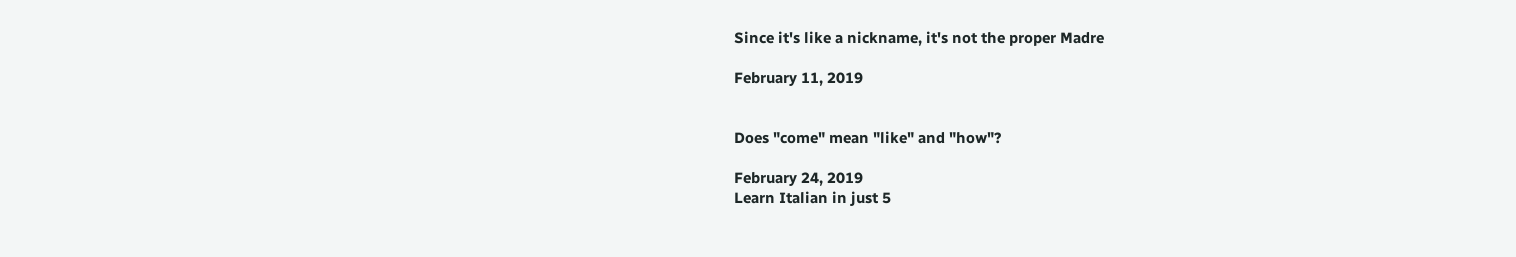Since it's like a nickname, it's not the proper Madre

February 11, 2019


Does "come" mean "like" and "how"?

February 24, 2019
Learn Italian in just 5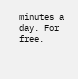minutes a day. For free.